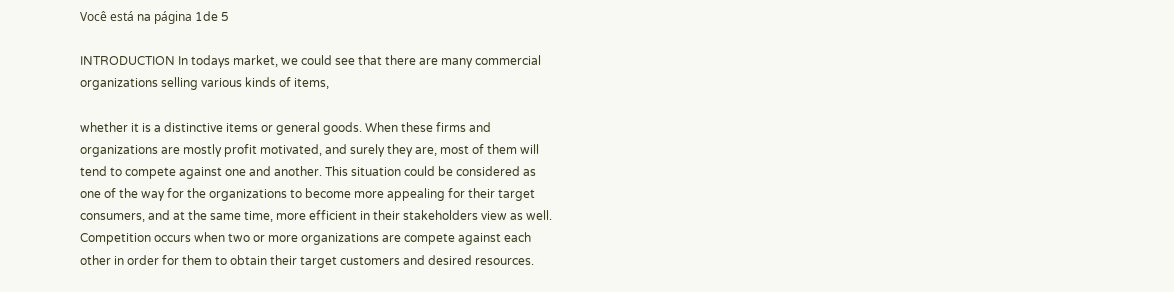Você está na página 1de 5

INTRODUCTION In todays market, we could see that there are many commercial organizations selling various kinds of items,

whether it is a distinctive items or general goods. When these firms and organizations are mostly profit motivated, and surely they are, most of them will tend to compete against one and another. This situation could be considered as one of the way for the organizations to become more appealing for their target consumers, and at the same time, more efficient in their stakeholders view as well. Competition occurs when two or more organizations are compete against each other in order for them to obtain their target customers and desired resources.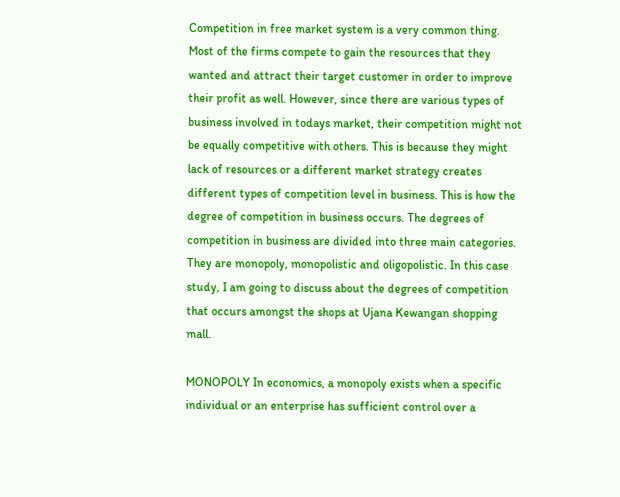Competition in free market system is a very common thing. Most of the firms compete to gain the resources that they wanted and attract their target customer in order to improve their profit as well. However, since there are various types of business involved in todays market, their competition might not be equally competitive with others. This is because they might lack of resources or a different market strategy creates different types of competition level in business. This is how the degree of competition in business occurs. The degrees of competition in business are divided into three main categories. They are monopoly, monopolistic and oligopolistic. In this case study, I am going to discuss about the degrees of competition that occurs amongst the shops at Ujana Kewangan shopping mall.

MONOPOLY In economics, a monopoly exists when a specific individual or an enterprise has sufficient control over a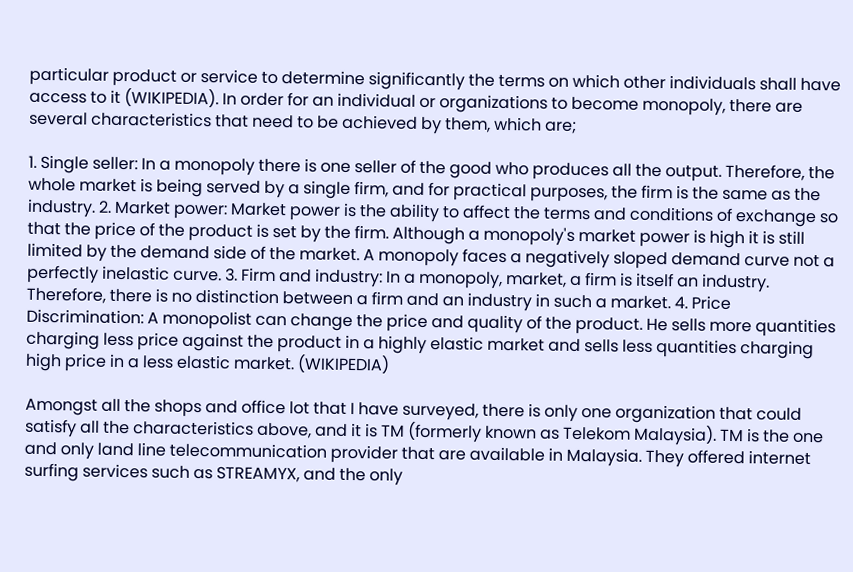particular product or service to determine significantly the terms on which other individuals shall have access to it (WIKIPEDIA). In order for an individual or organizations to become monopoly, there are several characteristics that need to be achieved by them, which are;

1. Single seller: In a monopoly there is one seller of the good who produces all the output. Therefore, the whole market is being served by a single firm, and for practical purposes, the firm is the same as the industry. 2. Market power: Market power is the ability to affect the terms and conditions of exchange so that the price of the product is set by the firm. Although a monopoly's market power is high it is still limited by the demand side of the market. A monopoly faces a negatively sloped demand curve not a perfectly inelastic curve. 3. Firm and industry: In a monopoly, market, a firm is itself an industry. Therefore, there is no distinction between a firm and an industry in such a market. 4. Price Discrimination: A monopolist can change the price and quality of the product. He sells more quantities charging less price against the product in a highly elastic market and sells less quantities charging high price in a less elastic market. (WIKIPEDIA)

Amongst all the shops and office lot that I have surveyed, there is only one organization that could satisfy all the characteristics above, and it is TM (formerly known as Telekom Malaysia). TM is the one and only land line telecommunication provider that are available in Malaysia. They offered internet surfing services such as STREAMYX, and the only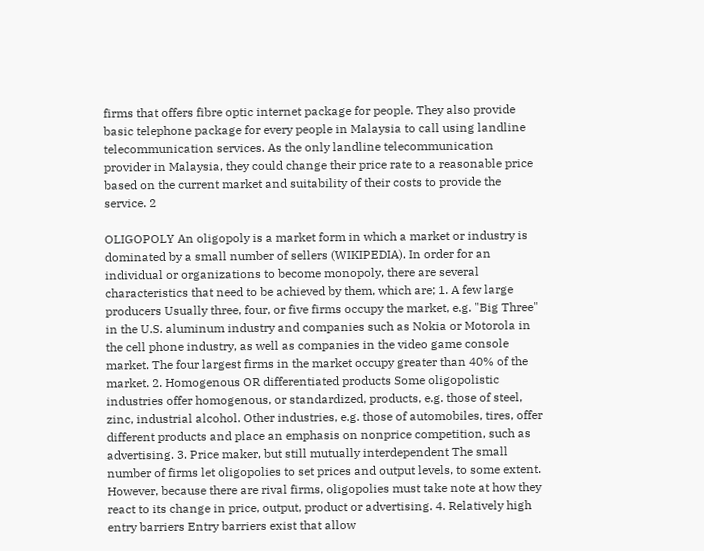firms that offers fibre optic internet package for people. They also provide basic telephone package for every people in Malaysia to call using landline telecommunication services. As the only landline telecommunication provider in Malaysia, they could change their price rate to a reasonable price based on the current market and suitability of their costs to provide the service. 2

OLIGOPOLY An oligopoly is a market form in which a market or industry is dominated by a small number of sellers (WIKIPEDIA). In order for an individual or organizations to become monopoly, there are several characteristics that need to be achieved by them, which are; 1. A few large producers Usually three, four, or five firms occupy the market, e.g. "Big Three" in the U.S. aluminum industry and companies such as Nokia or Motorola in the cell phone industry, as well as companies in the video game console market. The four largest firms in the market occupy greater than 40% of the market. 2. Homogenous OR differentiated products Some oligopolistic industries offer homogenous, or standardized, products, e.g. those of steel, zinc, industrial alcohol. Other industries, e.g. those of automobiles, tires, offer different products and place an emphasis on nonprice competition, such as advertising. 3. Price maker, but still mutually interdependent The small number of firms let oligopolies to set prices and output levels, to some extent. However, because there are rival firms, oligopolies must take note at how they react to its change in price, output, product or advertising. 4. Relatively high entry barriers Entry barriers exist that allow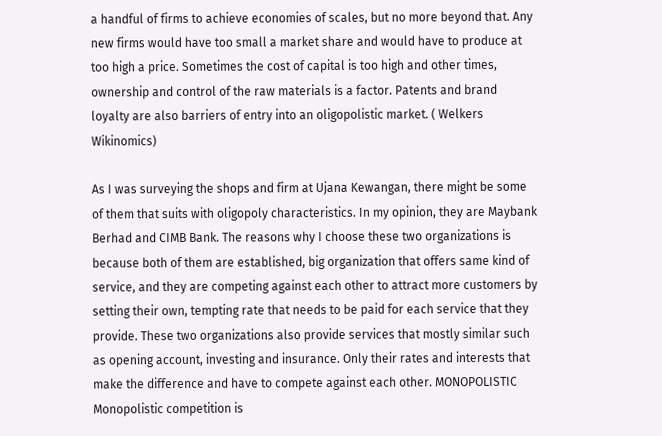a handful of firms to achieve economies of scales, but no more beyond that. Any new firms would have too small a market share and would have to produce at too high a price. Sometimes the cost of capital is too high and other times, ownership and control of the raw materials is a factor. Patents and brand loyalty are also barriers of entry into an oligopolistic market. ( Welkers Wikinomics)

As I was surveying the shops and firm at Ujana Kewangan, there might be some of them that suits with oligopoly characteristics. In my opinion, they are Maybank Berhad and CIMB Bank. The reasons why I choose these two organizations is because both of them are established, big organization that offers same kind of service, and they are competing against each other to attract more customers by setting their own, tempting rate that needs to be paid for each service that they provide. These two organizations also provide services that mostly similar such as opening account, investing and insurance. Only their rates and interests that make the difference and have to compete against each other. MONOPOLISTIC Monopolistic competition is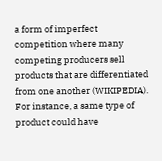a form of imperfect competition where many competing producers sell products that are differentiated from one another (WIKIPEDIA). For instance, a same type of product could have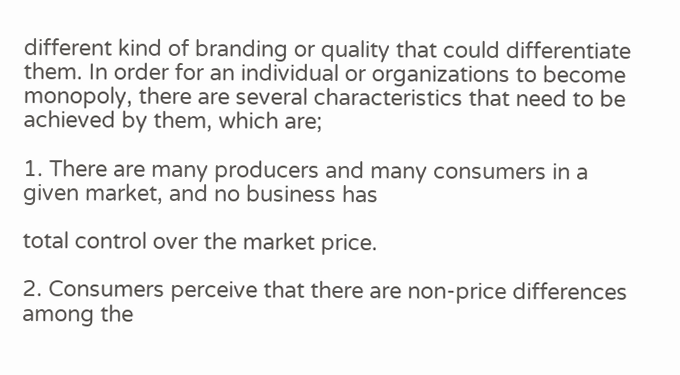different kind of branding or quality that could differentiate them. In order for an individual or organizations to become monopoly, there are several characteristics that need to be achieved by them, which are;

1. There are many producers and many consumers in a given market, and no business has

total control over the market price.

2. Consumers perceive that there are non-price differences among the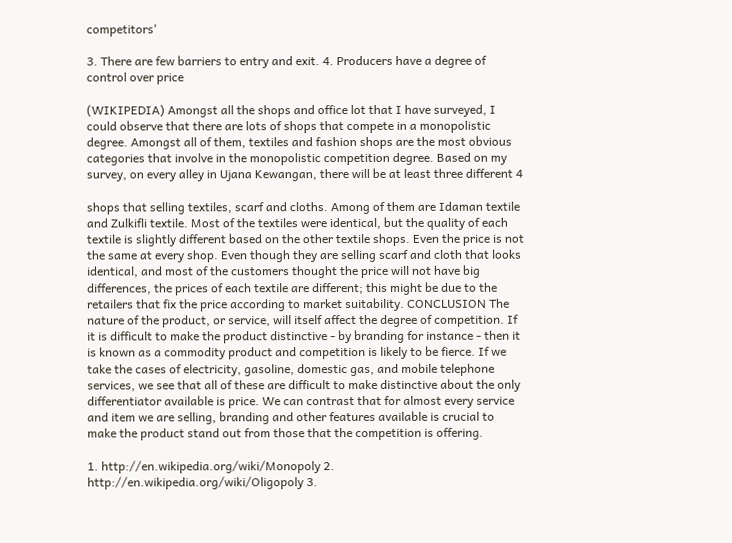competitors'

3. There are few barriers to entry and exit. 4. Producers have a degree of control over price

(WIKIPEDIA) Amongst all the shops and office lot that I have surveyed, I could observe that there are lots of shops that compete in a monopolistic degree. Amongst all of them, textiles and fashion shops are the most obvious categories that involve in the monopolistic competition degree. Based on my survey, on every alley in Ujana Kewangan, there will be at least three different 4

shops that selling textiles, scarf and cloths. Among of them are Idaman textile and Zulkifli textile. Most of the textiles were identical, but the quality of each textile is slightly different based on the other textile shops. Even the price is not the same at every shop. Even though they are selling scarf and cloth that looks identical, and most of the customers thought the price will not have big differences, the prices of each textile are different; this might be due to the retailers that fix the price according to market suitability. CONCLUSION The nature of the product, or service, will itself affect the degree of competition. If it is difficult to make the product distinctive - by branding for instance - then it is known as a commodity product and competition is likely to be fierce. If we take the cases of electricity, gasoline, domestic gas, and mobile telephone services, we see that all of these are difficult to make distinctive about the only differentiator available is price. We can contrast that for almost every service and item we are selling, branding and other features available is crucial to make the product stand out from those that the competition is offering.

1. http://en.wikipedia.org/wiki/Monopoly 2. http://en.wikipedia.org/wiki/Oligopoly 3.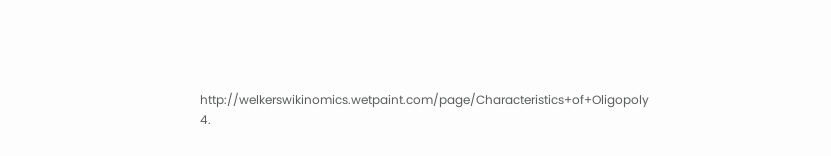http://welkerswikinomics.wetpaint.com/page/Characteristics+of+Oligopoly 4.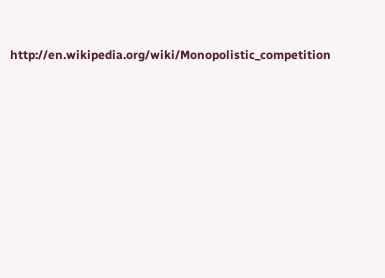http://en.wikipedia.org/wiki/Monopolistic_competition